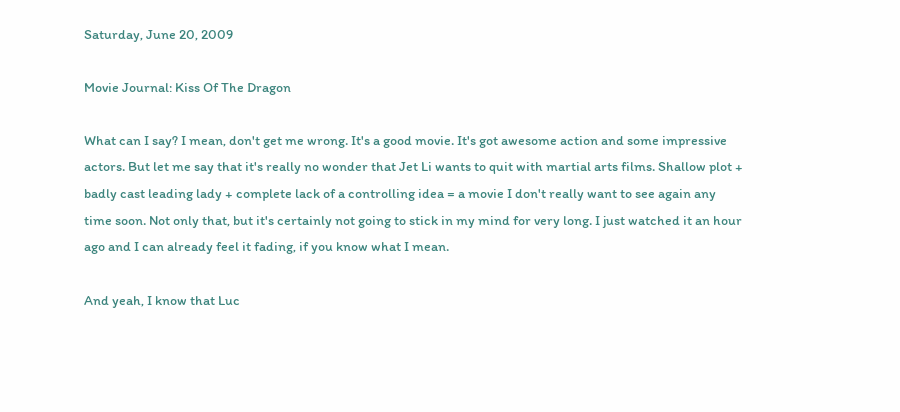Saturday, June 20, 2009

Movie Journal: Kiss Of The Dragon

What can I say? I mean, don't get me wrong. It's a good movie. It's got awesome action and some impressive actors. But let me say that it's really no wonder that Jet Li wants to quit with martial arts films. Shallow plot + badly cast leading lady + complete lack of a controlling idea = a movie I don't really want to see again any time soon. Not only that, but it's certainly not going to stick in my mind for very long. I just watched it an hour ago and I can already feel it fading, if you know what I mean.

And yeah, I know that Luc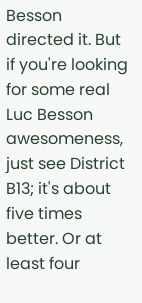Besson directed it. But if you're looking for some real Luc Besson awesomeness, just see District B13; it's about five times better. Or at least four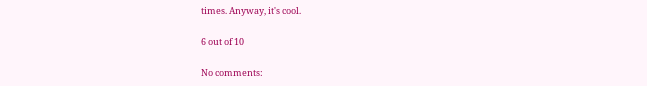times. Anyway, it's cool.

6 out of 10

No comments: